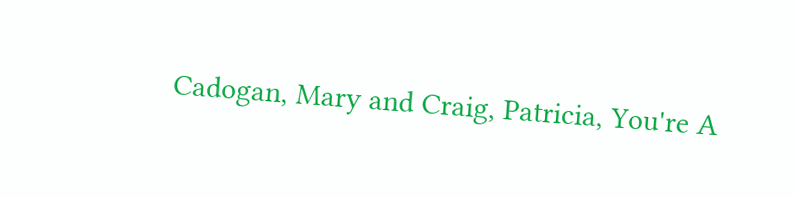Cadogan, Mary and Craig, Patricia, You're A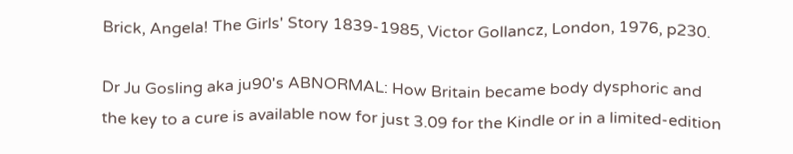Brick, Angela! The Girls' Story 1839-1985, Victor Gollancz, London, 1976, p230.

Dr Ju Gosling aka ju90's ABNORMAL: How Britain became body dysphoric and the key to a cure is available now for just 3.09 for the Kindle or in a limited-edition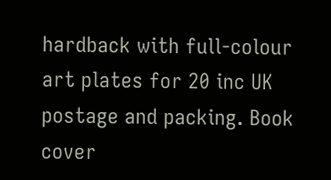hardback with full-colour art plates for 20 inc UK postage and packing. Book cover